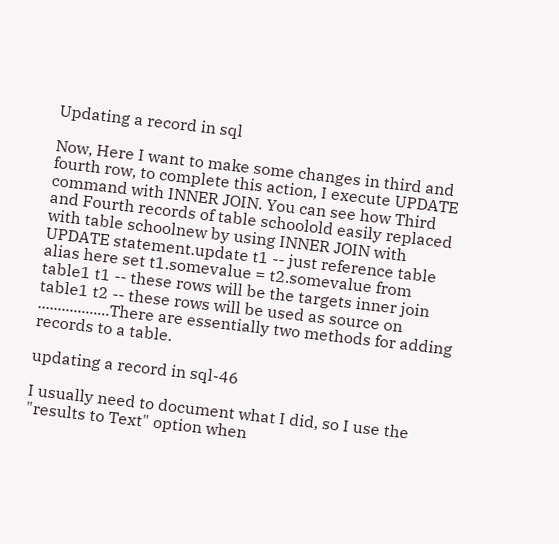Updating a record in sql

Now, Here I want to make some changes in third and fourth row, to complete this action, I execute UPDATE command with INNER JOIN. You can see how Third and Fourth records of table schoolold easily replaced with table schoolnew by using INNER JOIN with UPDATE statement.update t1 -- just reference table alias here set t1.somevalue = t2.somevalue from table1 t1 -- these rows will be the targets inner join table1 t2 -- these rows will be used as source on ..................There are essentially two methods for adding records to a table.

updating a record in sql-46

I usually need to document what I did, so I use the "results to Text" option when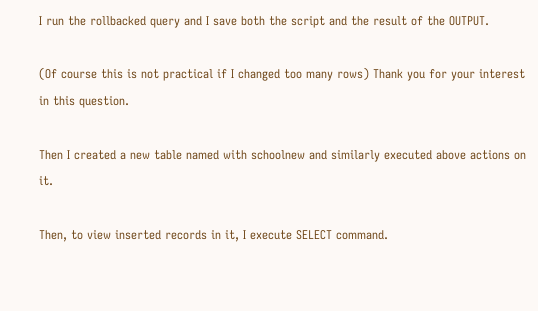I run the rollbacked query and I save both the script and the result of the OUTPUT.

(Of course this is not practical if I changed too many rows) Thank you for your interest in this question.

Then I created a new table named with schoolnew and similarly executed above actions on it.

Then, to view inserted records in it, I execute SELECT command.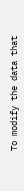To modify the data that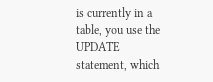is currently in a table, you use the UPDATE statement, which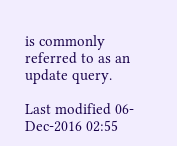is commonly referred to as an update query.

Last modified 06-Dec-2016 02:55